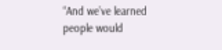“And we’ve learned people would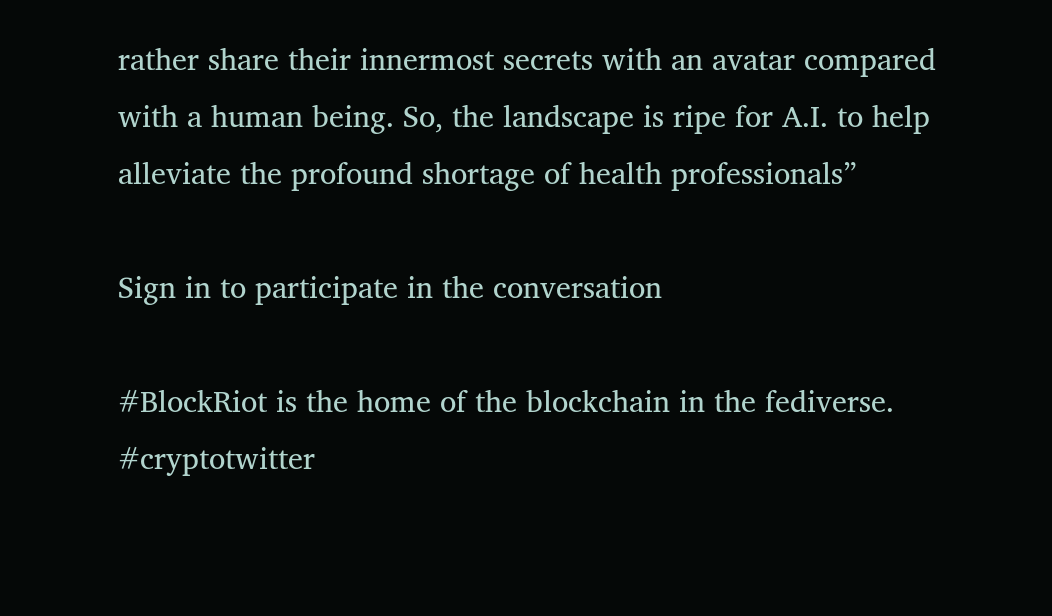rather share their innermost secrets with an avatar compared with a human being. So, the landscape is ripe for A.I. to help alleviate the profound shortage of health professionals”

Sign in to participate in the conversation

#BlockRiot is the home of the blockchain in the fediverse. #cryptotwitter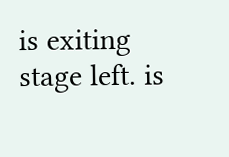is exiting stage left. is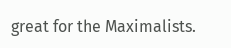great for the Maximalists.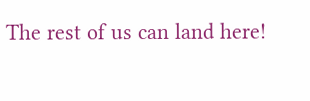The rest of us can land here!